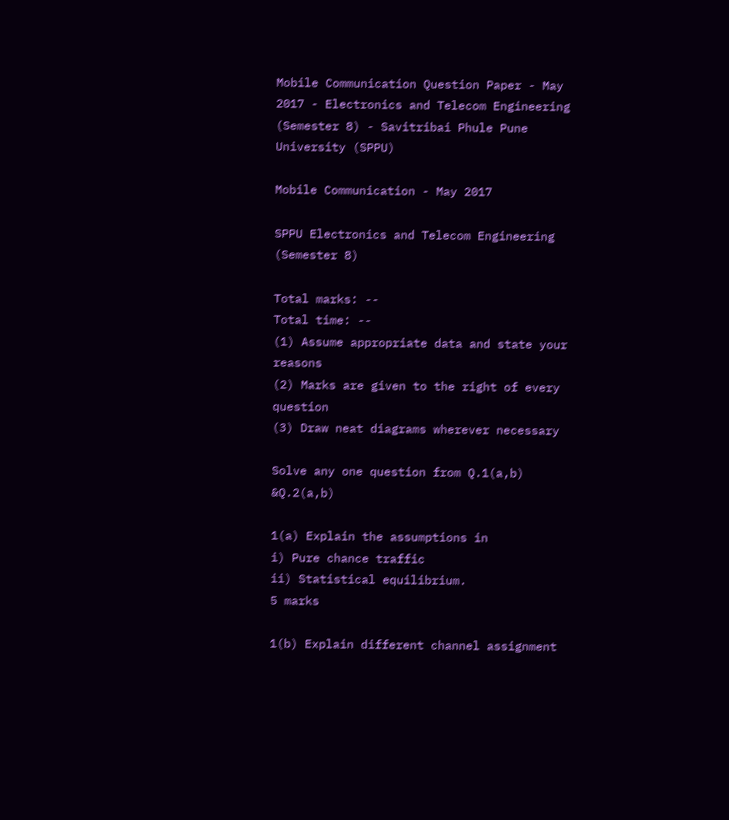Mobile Communication Question Paper - May 2017 - Electronics and Telecom Engineering (Semester 8) - Savitribai Phule Pune University (SPPU)

Mobile Communication - May 2017

SPPU Electronics and Telecom Engineering (Semester 8)

Total marks: --
Total time: --
(1) Assume appropriate data and state your reasons
(2) Marks are given to the right of every question
(3) Draw neat diagrams wherever necessary

Solve any one question from Q.1(a,b) &Q.2(a,b)

1(a) Explain the assumptions in
i) Pure chance traffic
ii) Statistical equilibrium.
5 marks

1(b) Explain different channel assignment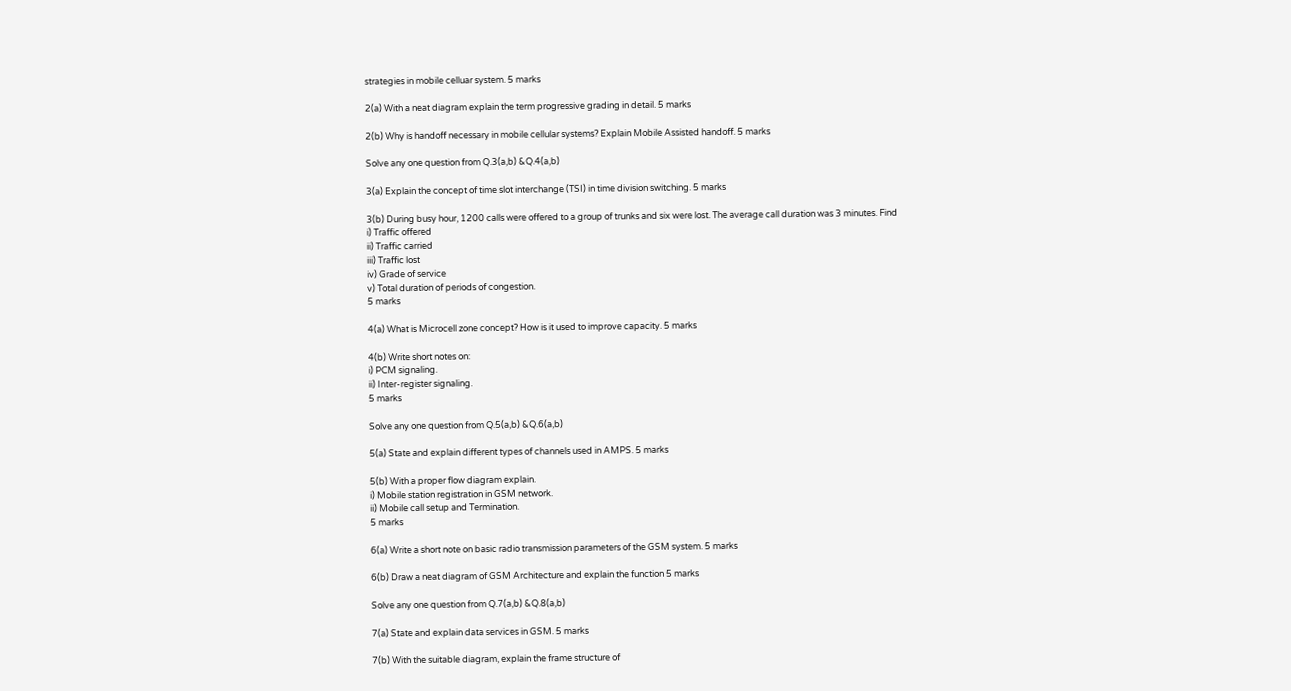strategies in mobile celluar system. 5 marks

2(a) With a neat diagram explain the term progressive grading in detail. 5 marks

2(b) Why is handoff necessary in mobile cellular systems? Explain Mobile Assisted handoff. 5 marks

Solve any one question from Q.3(a,b) &Q.4(a,b)

3(a) Explain the concept of time slot interchange (TSI) in time division switching. 5 marks

3(b) During busy hour, 1200 calls were offered to a group of trunks and six were lost. The average call duration was 3 minutes. Find
i) Traffic offered
ii) Traffic carried
iii) Traffic lost
iv) Grade of service
v) Total duration of periods of congestion.
5 marks

4(a) What is Microcell zone concept? How is it used to improve capacity. 5 marks

4(b) Write short notes on:
i) PCM signaling.
ii) Inter-register signaling.
5 marks

Solve any one question from Q.5(a,b) &Q.6(a,b)

5(a) State and explain different types of channels used in AMPS. 5 marks

5(b) With a proper flow diagram explain.
i) Mobile station registration in GSM network.
ii) Mobile call setup and Termination.
5 marks

6(a) Write a short note on basic radio transmission parameters of the GSM system. 5 marks

6(b) Draw a neat diagram of GSM Architecture and explain the function 5 marks

Solve any one question from Q.7(a,b) &Q.8(a,b)

7(a) State and explain data services in GSM. 5 marks

7(b) With the suitable diagram, explain the frame structure of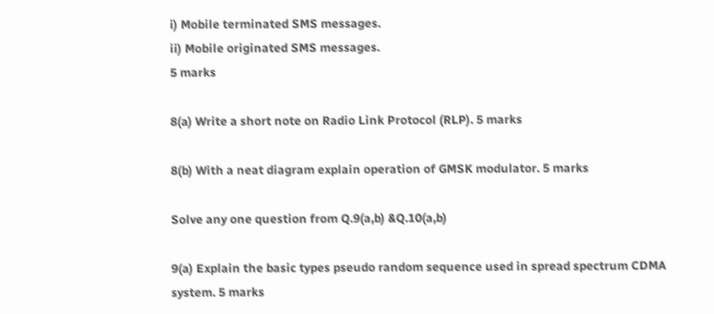i) Mobile terminated SMS messages.
ii) Mobile originated SMS messages.
5 marks

8(a) Write a short note on Radio Link Protocol (RLP). 5 marks

8(b) With a neat diagram explain operation of GMSK modulator. 5 marks

Solve any one question from Q.9(a,b) &Q.10(a,b)

9(a) Explain the basic types pseudo random sequence used in spread spectrum CDMA system. 5 marks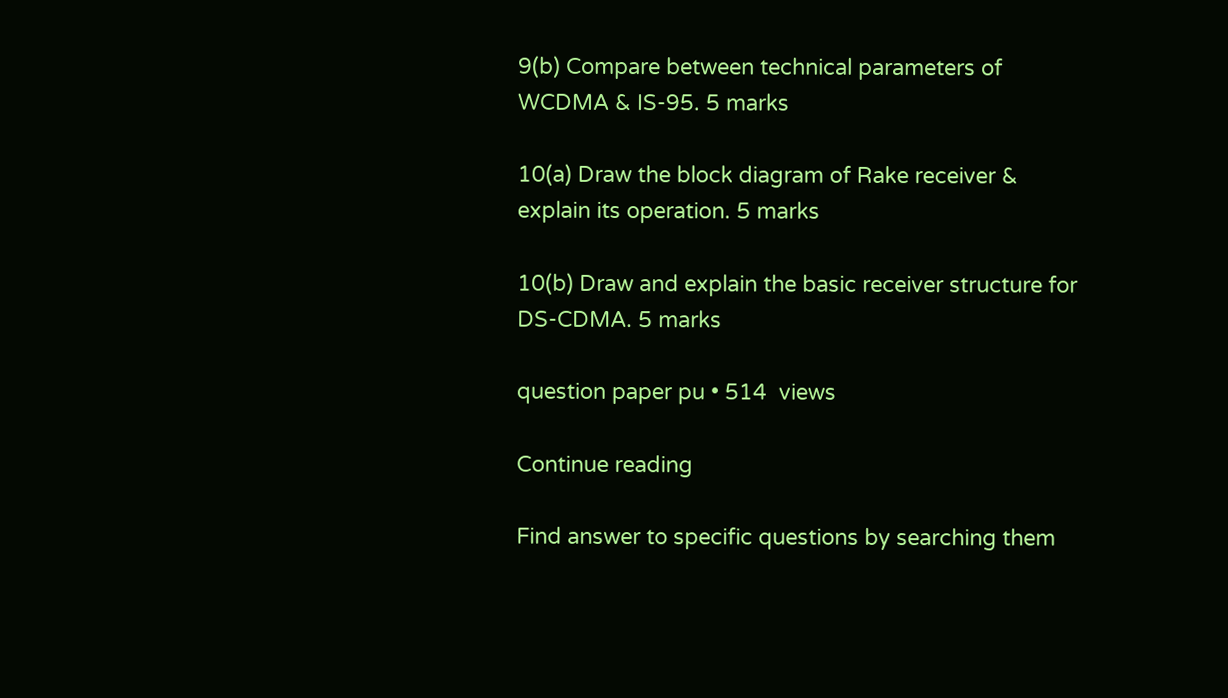9(b) Compare between technical parameters of WCDMA & IS-95. 5 marks

10(a) Draw the block diagram of Rake receiver & explain its operation. 5 marks

10(b) Draw and explain the basic receiver structure for DS-CDMA. 5 marks

question paper pu • 514  views

Continue reading

Find answer to specific questions by searching them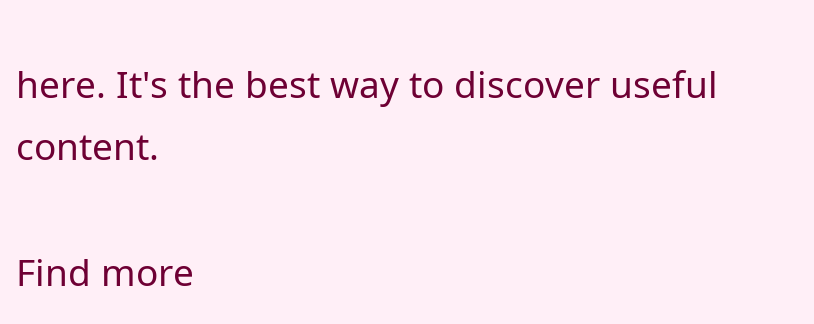here. It's the best way to discover useful content.

Find more